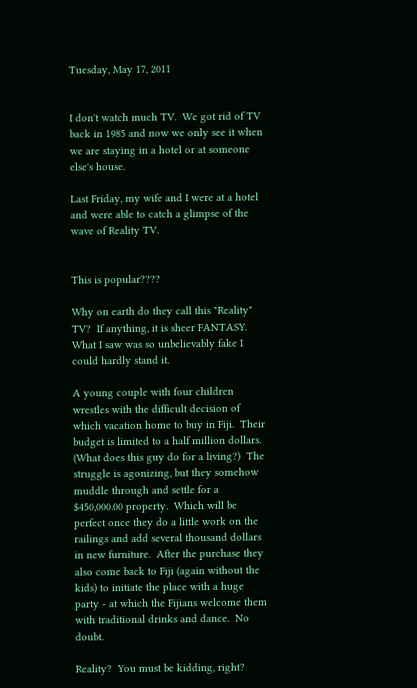Tuesday, May 17, 2011


I don't watch much TV.  We got rid of TV back in 1985 and now we only see it when we are staying in a hotel or at someone else's house.

Last Friday, my wife and I were at a hotel and were able to catch a glimpse of the wave of Reality TV.


This is popular????

Why on earth do they call this "Reality" TV?  If anything, it is sheer FANTASY.  What I saw was so unbelievably fake I could hardly stand it.

A young couple with four children wrestles with the difficult decision of which vacation home to buy in Fiji.  Their budget is limited to a half million dollars.  (What does this guy do for a living?)  The struggle is agonizing, but they somehow muddle through and settle for a $450,000.00 property.  Which will be perfect once they do a little work on the railings and add several thousand dollars in new furniture.  After the purchase they also come back to Fiji (again without the kids) to initiate the place with a huge party - at which the Fijians welcome them with traditional drinks and dance.  No doubt.

Reality?  You must be kidding, right?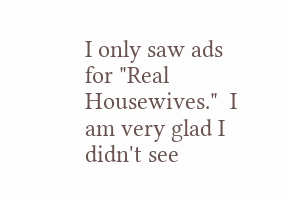I only saw ads for "Real Housewives."  I am very glad I didn't see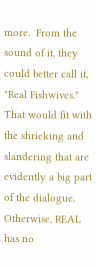more.  From the sound of it, they could better call it, "Real Fishwives."  That would fit with the shrieking and slandering that are evidently a big part of the dialogue.  Otherwise, REAL has no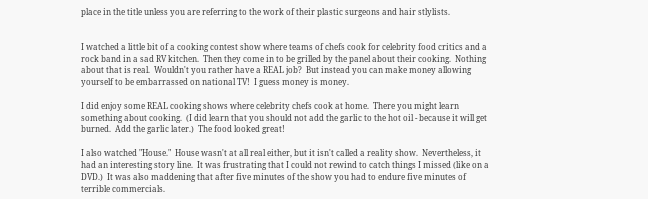place in the title unless you are referring to the work of their plastic surgeons and hair stlylists.


I watched a little bit of a cooking contest show where teams of chefs cook for celebrity food critics and a rock band in a sad RV kitchen.  Then they come in to be grilled by the panel about their cooking.  Nothing about that is real.  Wouldn't you rather have a REAL job?  But instead you can make money allowing yourself to be embarrassed on national TV!  I guess money is money.

I did enjoy some REAL cooking shows where celebrity chefs cook at home.  There you might learn something about cooking.  (I did learn that you should not add the garlic to the hot oil - because it will get burned.  Add the garlic later.)  The food looked great!

I also watched "House."  House wasn't at all real either, but it isn't called a reality show.  Nevertheless, it had an interesting story line.  It was frustrating that I could not rewind to catch things I missed (like on a DVD.)  It was also maddening that after five minutes of the show you had to endure five minutes of terrible commercials.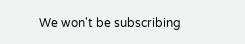We won't be subscribing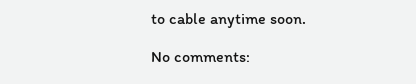to cable anytime soon.

No comments: